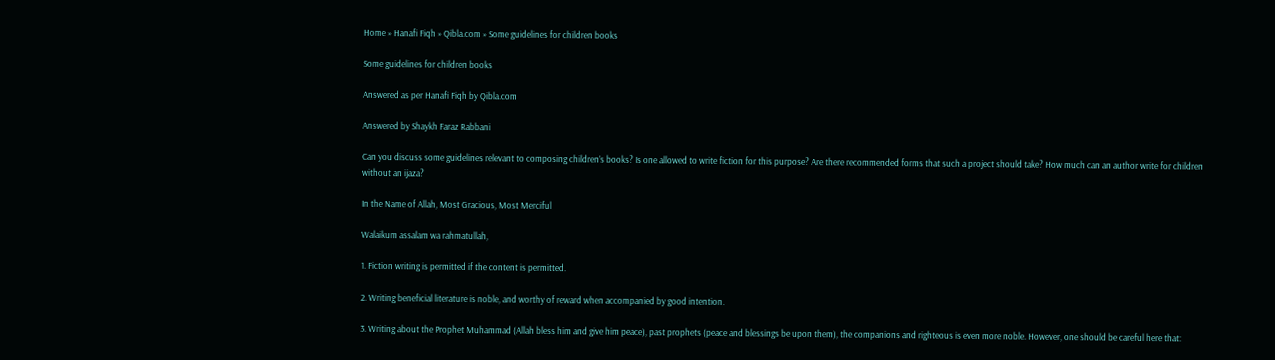Home » Hanafi Fiqh » Qibla.com » Some guidelines for children books

Some guidelines for children books

Answered as per Hanafi Fiqh by Qibla.com

Answered by Shaykh Faraz Rabbani

Can you discuss some guidelines relevant to composing children’s books? Is one allowed to write fiction for this purpose? Are there recommended forms that such a project should take? How much can an author write for children without an ijaza?

In the Name of Allah, Most Gracious, Most Merciful

Walaikum assalam wa rahmatullah,

1. Fiction writing is permitted if the content is permitted.

2. Writing beneficial literature is noble, and worthy of reward when accompanied by good intention.

3. Writing about the Prophet Muhammad (Allah bless him and give him peace), past prophets (peace and blessings be upon them), the companions and righteous is even more noble. However, one should be careful here that: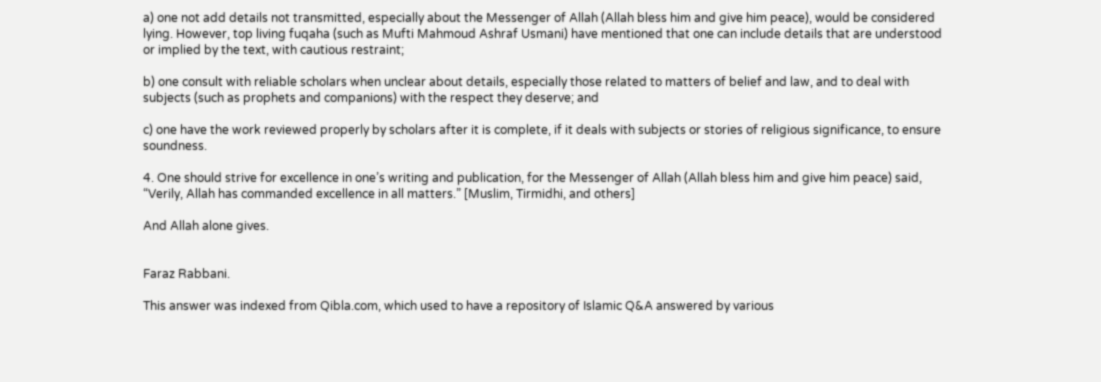a) one not add details not transmitted, especially about the Messenger of Allah (Allah bless him and give him peace), would be considered lying. However, top living fuqaha (such as Mufti Mahmoud Ashraf Usmani) have mentioned that one can include details that are understood or implied by the text, with cautious restraint;

b) one consult with reliable scholars when unclear about details, especially those related to matters of belief and law, and to deal with subjects (such as prophets and companions) with the respect they deserve; and

c) one have the work reviewed properly by scholars after it is complete, if it deals with subjects or stories of religious significance, to ensure soundness.

4. One should strive for excellence in one’s writing and publication, for the Messenger of Allah (Allah bless him and give him peace) said, “Verily, Allah has commanded excellence in all matters.” [Muslim, Tirmidhi, and others]

And Allah alone gives.


Faraz Rabbani.

This answer was indexed from Qibla.com, which used to have a repository of Islamic Q&A answered by various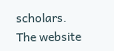scholars. The website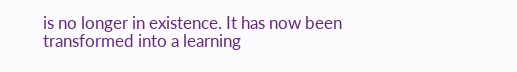is no longer in existence. It has now been transformed into a learning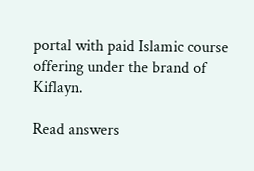portal with paid Islamic course offering under the brand of Kiflayn.

Read answers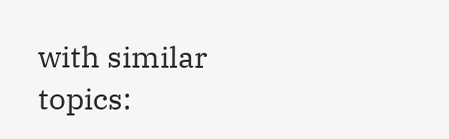with similar topics: